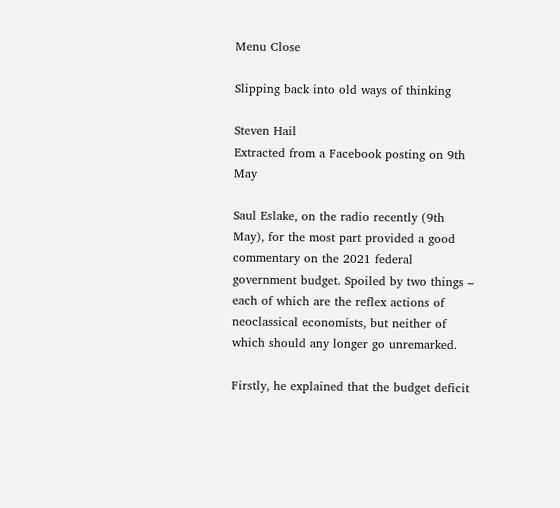Menu Close

Slipping back into old ways of thinking

Steven Hail
Extracted from a Facebook posting on 9th May

Saul Eslake, on the radio recently (9th May), for the most part provided a good commentary on the 2021 federal government budget. Spoiled by two things – each of which are the reflex actions of neoclassical economists, but neither of which should any longer go unremarked.

Firstly, he explained that the budget deficit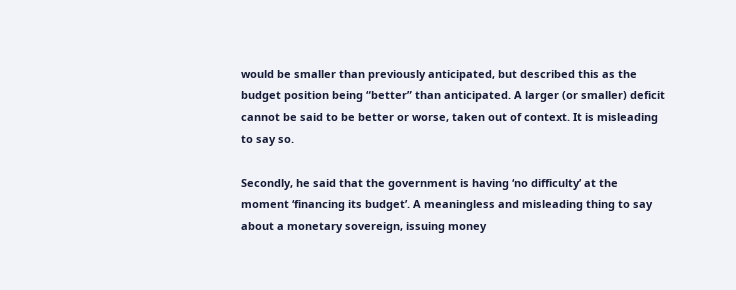would be smaller than previously anticipated, but described this as the budget position being “better” than anticipated. A larger (or smaller) deficit cannot be said to be better or worse, taken out of context. It is misleading to say so.

Secondly, he said that the government is having ‘no difficulty’ at the moment ‘financing its budget’. A meaningless and misleading thing to say about a monetary sovereign, issuing money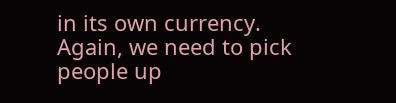in its own currency. Again, we need to pick people up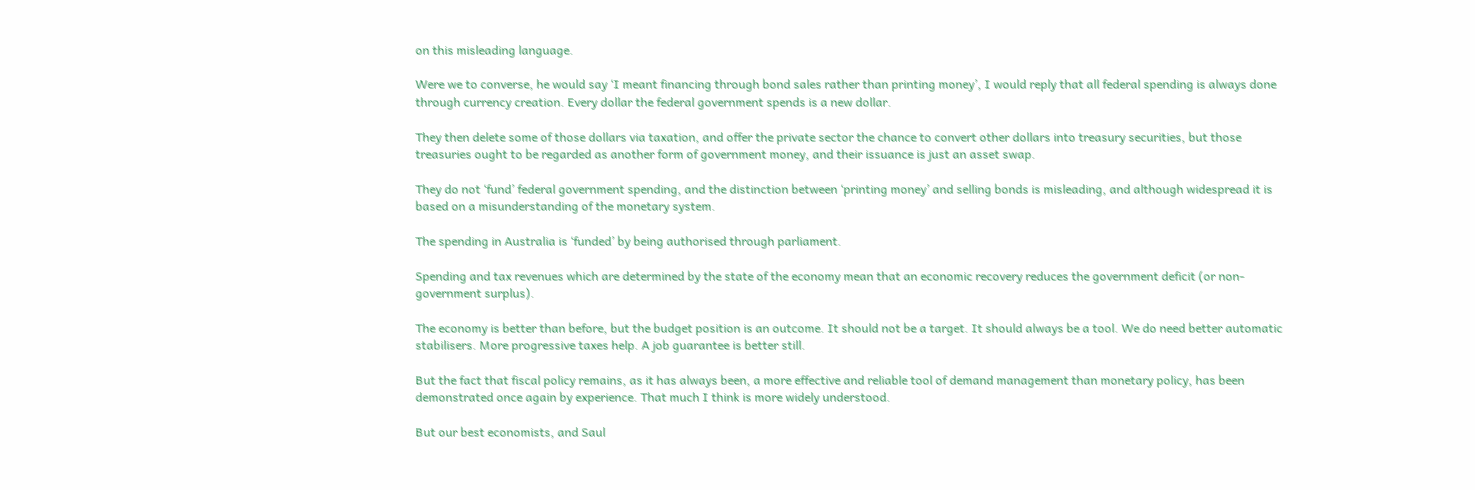on this misleading language.

Were we to converse, he would say ‘I meant financing through bond sales rather than printing money’, I would reply that all federal spending is always done through currency creation. Every dollar the federal government spends is a new dollar.

They then delete some of those dollars via taxation, and offer the private sector the chance to convert other dollars into treasury securities, but those treasuries ought to be regarded as another form of government money, and their issuance is just an asset swap.

They do not ‘fund’ federal government spending, and the distinction between ‘printing money’ and selling bonds is misleading, and although widespread it is based on a misunderstanding of the monetary system.

The spending in Australia is ‘funded’ by being authorised through parliament.

Spending and tax revenues which are determined by the state of the economy mean that an economic recovery reduces the government deficit (or non-government surplus).

The economy is better than before, but the budget position is an outcome. It should not be a target. It should always be a tool. We do need better automatic stabilisers. More progressive taxes help. A job guarantee is better still.

But the fact that fiscal policy remains, as it has always been, a more effective and reliable tool of demand management than monetary policy, has been demonstrated once again by experience. That much I think is more widely understood.

But our best economists, and Saul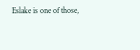Eslake is one of those,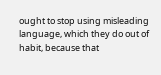ought to stop using misleading language, which they do out of habit, because that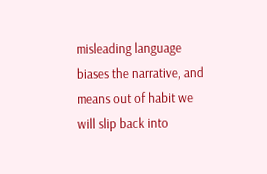misleading language biases the narrative, and means out of habit we will slip back into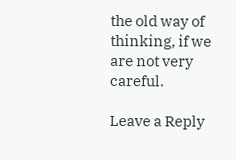the old way of thinking, if we are not very careful.

Leave a Reply